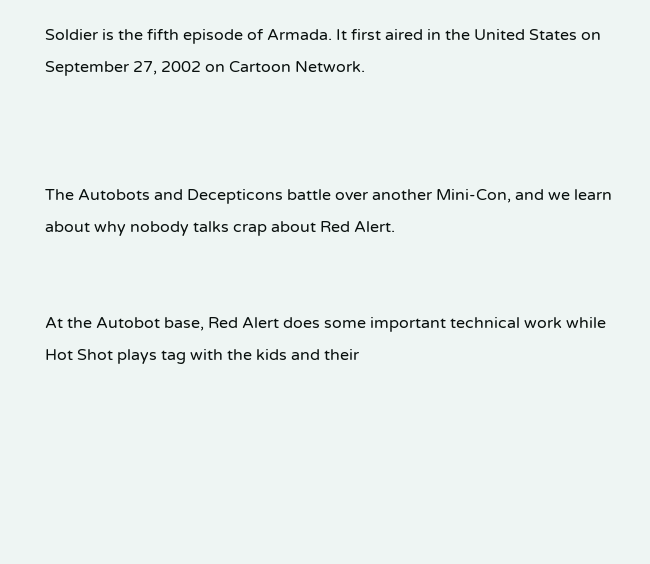Soldier is the fifth episode of Armada. It first aired in the United States on September 27, 2002 on Cartoon Network.



The Autobots and Decepticons battle over another Mini-Con, and we learn about why nobody talks crap about Red Alert.


At the Autobot base, Red Alert does some important technical work while Hot Shot plays tag with the kids and their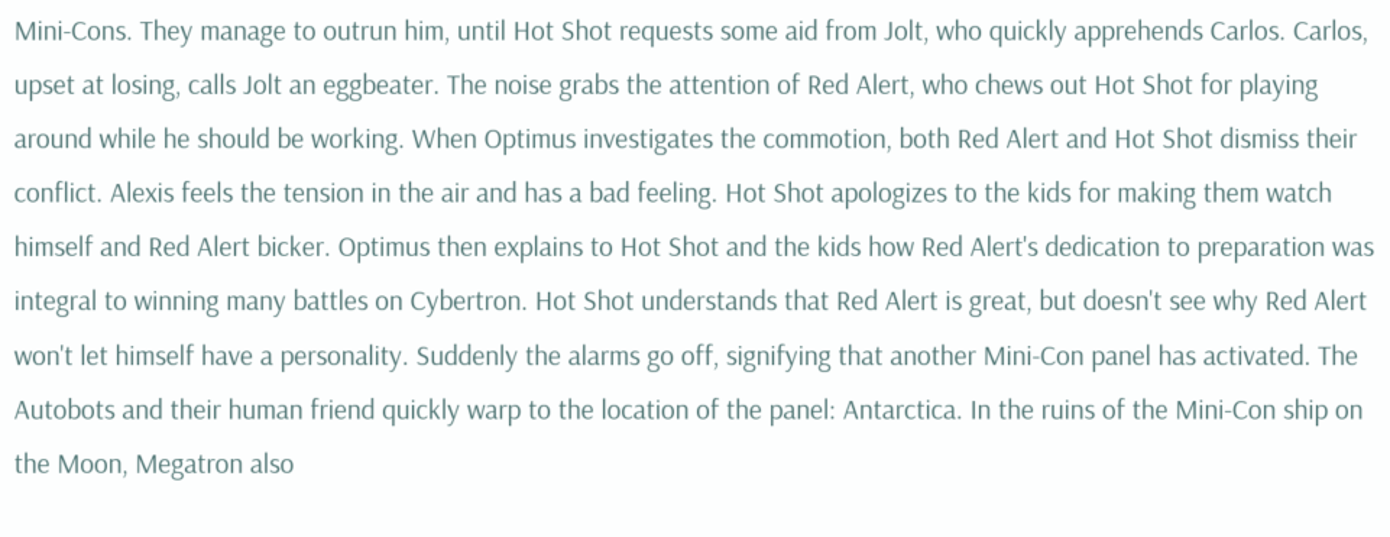Mini-Cons. They manage to outrun him, until Hot Shot requests some aid from Jolt, who quickly apprehends Carlos. Carlos, upset at losing, calls Jolt an eggbeater. The noise grabs the attention of Red Alert, who chews out Hot Shot for playing around while he should be working. When Optimus investigates the commotion, both Red Alert and Hot Shot dismiss their conflict. Alexis feels the tension in the air and has a bad feeling. Hot Shot apologizes to the kids for making them watch himself and Red Alert bicker. Optimus then explains to Hot Shot and the kids how Red Alert's dedication to preparation was integral to winning many battles on Cybertron. Hot Shot understands that Red Alert is great, but doesn't see why Red Alert won't let himself have a personality. Suddenly the alarms go off, signifying that another Mini-Con panel has activated. The Autobots and their human friend quickly warp to the location of the panel: Antarctica. In the ruins of the Mini-Con ship on the Moon, Megatron also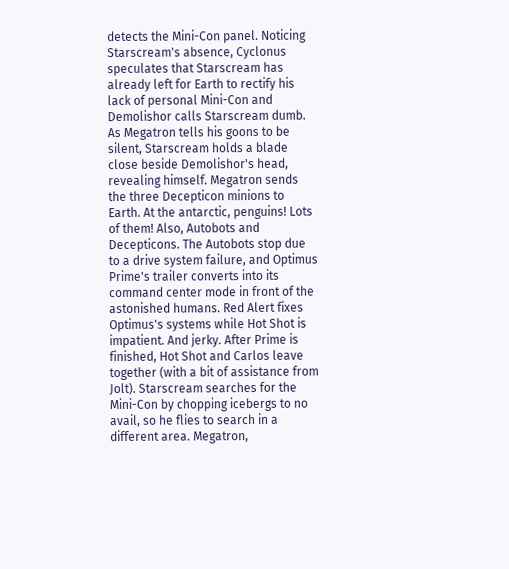detects the Mini-Con panel. Noticing Starscream's absence, Cyclonus speculates that Starscream has already left for Earth to rectify his lack of personal Mini-Con and Demolishor calls Starscream dumb. As Megatron tells his goons to be silent, Starscream holds a blade close beside Demolishor's head, revealing himself. Megatron sends the three Decepticon minions to Earth. At the antarctic, penguins! Lots of them! Also, Autobots and Decepticons. The Autobots stop due to a drive system failure, and Optimus Prime's trailer converts into its command center mode in front of the astonished humans. Red Alert fixes Optimus's systems while Hot Shot is impatient. And jerky. After Prime is finished, Hot Shot and Carlos leave together (with a bit of assistance from Jolt). Starscream searches for the Mini-Con by chopping icebergs to no avail, so he flies to search in a different area. Megatron,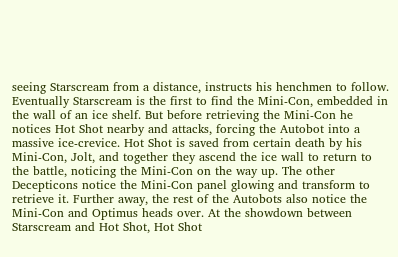seeing Starscream from a distance, instructs his henchmen to follow. Eventually Starscream is the first to find the Mini-Con, embedded in the wall of an ice shelf. But before retrieving the Mini-Con he notices Hot Shot nearby and attacks, forcing the Autobot into a massive ice-crevice. Hot Shot is saved from certain death by his Mini-Con, Jolt, and together they ascend the ice wall to return to the battle, noticing the Mini-Con on the way up. The other Decepticons notice the Mini-Con panel glowing and transform to retrieve it. Further away, the rest of the Autobots also notice the Mini-Con and Optimus heads over. At the showdown between Starscream and Hot Shot, Hot Shot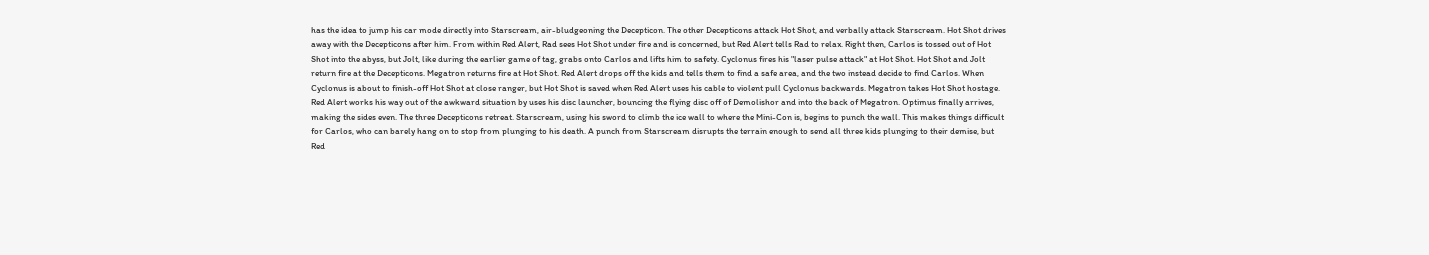has the idea to jump his car mode directly into Starscream, air-bludgeoning the Decepticon. The other Decepticons attack Hot Shot, and verbally attack Starscream. Hot Shot drives away with the Decepticons after him. From within Red Alert, Rad sees Hot Shot under fire and is concerned, but Red Alert tells Rad to relax. Right then, Carlos is tossed out of Hot Shot into the abyss, but Jolt, like during the earlier game of tag, grabs onto Carlos and lifts him to safety. Cyclonus fires his "laser pulse attack" at Hot Shot. Hot Shot and Jolt return fire at the Decepticons. Megatron returns fire at Hot Shot. Red Alert drops off the kids and tells them to find a safe area, and the two instead decide to find Carlos. When Cyclonus is about to finish-off Hot Shot at close ranger, but Hot Shot is saved when Red Alert uses his cable to violent pull Cyclonus backwards. Megatron takes Hot Shot hostage. Red Alert works his way out of the awkward situation by uses his disc launcher, bouncing the flying disc off of Demolishor and into the back of Megatron. Optimus finally arrives, making the sides even. The three Decepticons retreat. Starscream, using his sword to climb the ice wall to where the Mini-Con is, begins to punch the wall. This makes things difficult for Carlos, who can barely hang on to stop from plunging to his death. A punch from Starscream disrupts the terrain enough to send all three kids plunging to their demise, but Red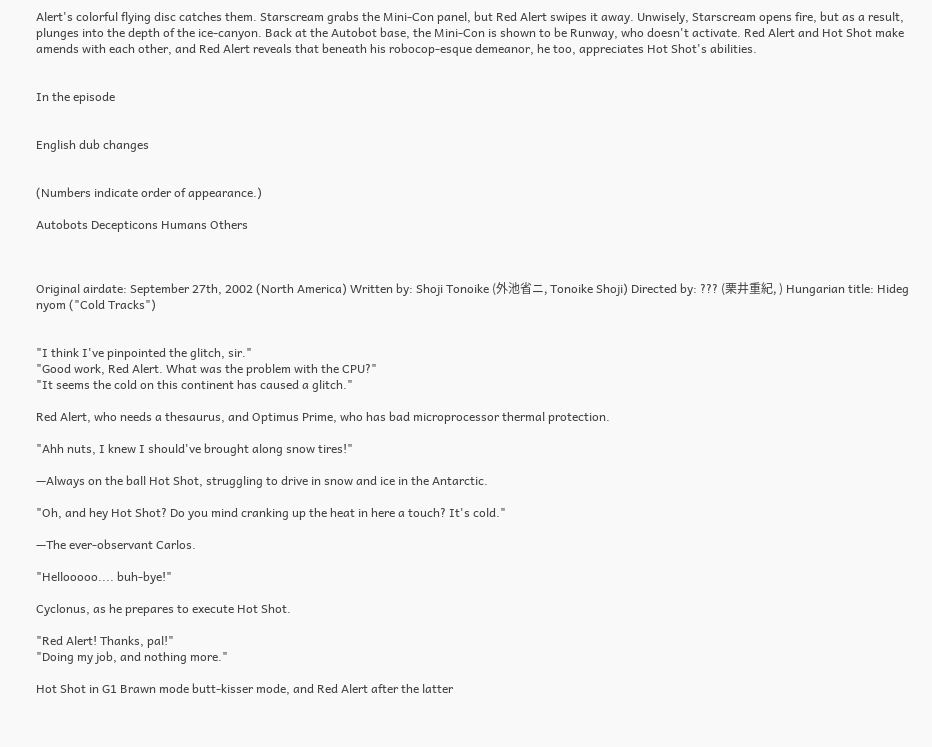Alert's colorful flying disc catches them. Starscream grabs the Mini-Con panel, but Red Alert swipes it away. Unwisely, Starscream opens fire, but as a result, plunges into the depth of the ice-canyon. Back at the Autobot base, the Mini-Con is shown to be Runway, who doesn't activate. Red Alert and Hot Shot make amends with each other, and Red Alert reveals that beneath his robocop-esque demeanor, he too, appreciates Hot Shot's abilities.


In the episode


English dub changes


(Numbers indicate order of appearance.)

Autobots Decepticons Humans Others



Original airdate: September 27th, 2002 (North America) Written by: Shoji Tonoike (外池省ニ, Tonoike Shoji) Directed by: ??? (栗井重紀, ) Hungarian title: Hideg nyom ("Cold Tracks")


"I think I've pinpointed the glitch, sir."
"Good work, Red Alert. What was the problem with the CPU?"
"It seems the cold on this continent has caused a glitch."

Red Alert, who needs a thesaurus, and Optimus Prime, who has bad microprocessor thermal protection.

"Ahh nuts, I knew I should've brought along snow tires!"

—Always on the ball Hot Shot, struggling to drive in snow and ice in the Antarctic.

"Oh, and hey Hot Shot? Do you mind cranking up the heat in here a touch? It's cold."

—The ever-observant Carlos.

"Hellooooo.... buh-bye!"

Cyclonus, as he prepares to execute Hot Shot.

"Red Alert! Thanks, pal!"
"Doing my job, and nothing more."

Hot Shot in G1 Brawn mode butt-kisser mode, and Red Alert after the latter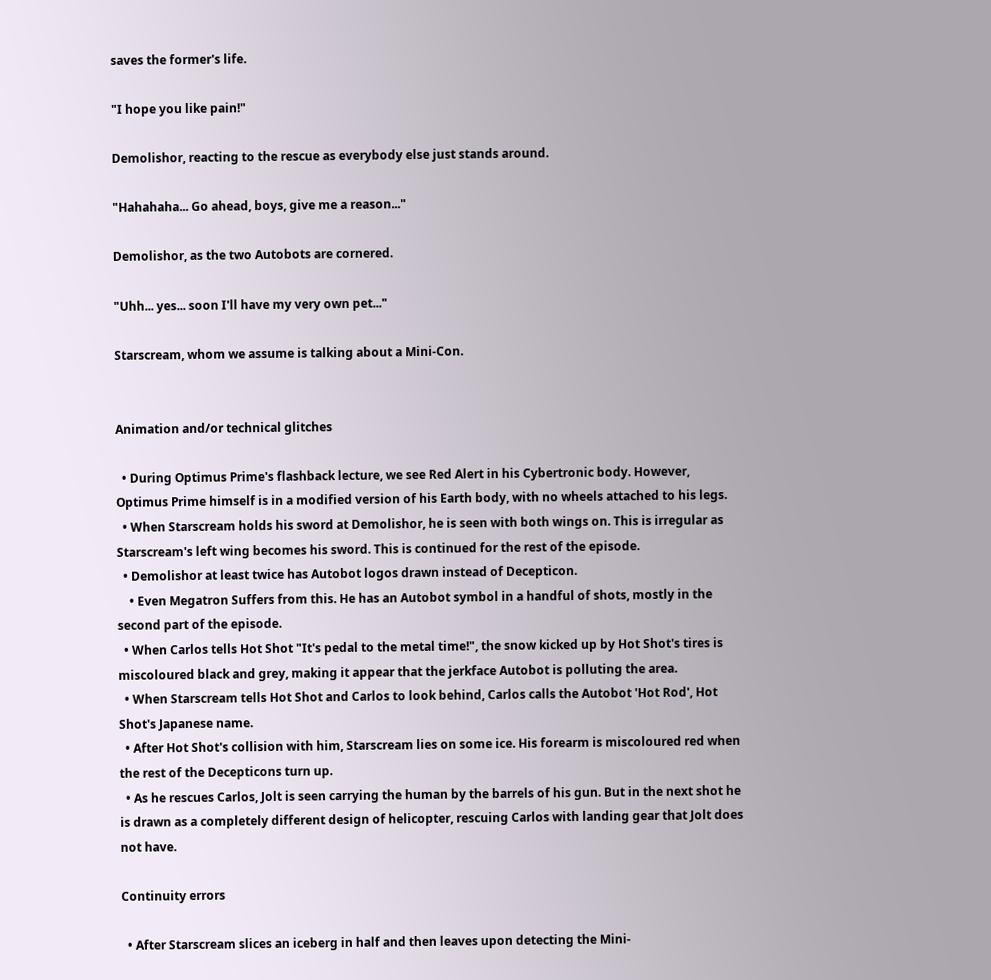saves the former's life.

"I hope you like pain!"

Demolishor, reacting to the rescue as everybody else just stands around.

"Hahahaha... Go ahead, boys, give me a reason..."

Demolishor, as the two Autobots are cornered.

"Uhh... yes... soon I'll have my very own pet..."

Starscream, whom we assume is talking about a Mini-Con.


Animation and/or technical glitches

  • During Optimus Prime's flashback lecture, we see Red Alert in his Cybertronic body. However, Optimus Prime himself is in a modified version of his Earth body, with no wheels attached to his legs.
  • When Starscream holds his sword at Demolishor, he is seen with both wings on. This is irregular as Starscream's left wing becomes his sword. This is continued for the rest of the episode.
  • Demolishor at least twice has Autobot logos drawn instead of Decepticon.
    • Even Megatron Suffers from this. He has an Autobot symbol in a handful of shots, mostly in the second part of the episode.
  • When Carlos tells Hot Shot "It's pedal to the metal time!", the snow kicked up by Hot Shot's tires is miscoloured black and grey, making it appear that the jerkface Autobot is polluting the area.
  • When Starscream tells Hot Shot and Carlos to look behind, Carlos calls the Autobot 'Hot Rod', Hot Shot's Japanese name.
  • After Hot Shot's collision with him, Starscream lies on some ice. His forearm is miscoloured red when the rest of the Decepticons turn up.
  • As he rescues Carlos, Jolt is seen carrying the human by the barrels of his gun. But in the next shot he is drawn as a completely different design of helicopter, rescuing Carlos with landing gear that Jolt does not have.

Continuity errors

  • After Starscream slices an iceberg in half and then leaves upon detecting the Mini-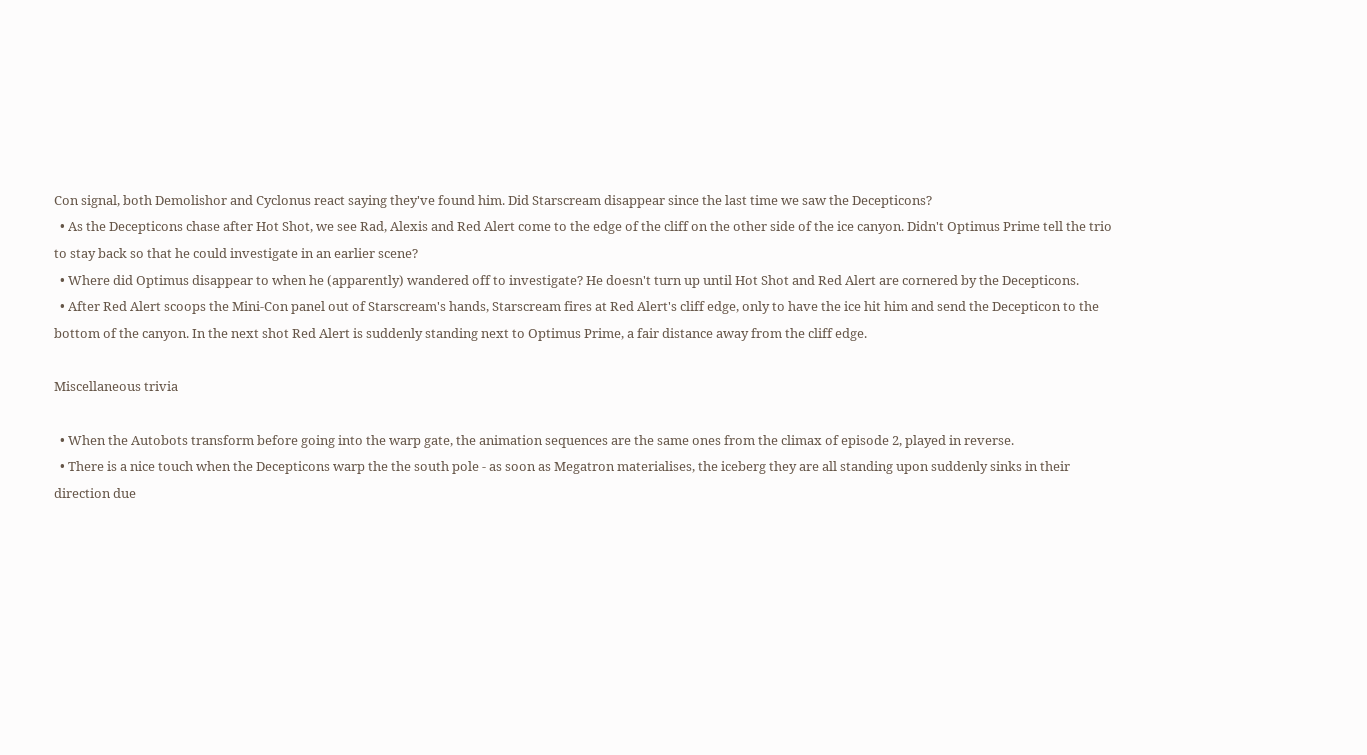Con signal, both Demolishor and Cyclonus react saying they've found him. Did Starscream disappear since the last time we saw the Decepticons?
  • As the Decepticons chase after Hot Shot, we see Rad, Alexis and Red Alert come to the edge of the cliff on the other side of the ice canyon. Didn't Optimus Prime tell the trio to stay back so that he could investigate in an earlier scene?
  • Where did Optimus disappear to when he (apparently) wandered off to investigate? He doesn't turn up until Hot Shot and Red Alert are cornered by the Decepticons.
  • After Red Alert scoops the Mini-Con panel out of Starscream's hands, Starscream fires at Red Alert's cliff edge, only to have the ice hit him and send the Decepticon to the bottom of the canyon. In the next shot Red Alert is suddenly standing next to Optimus Prime, a fair distance away from the cliff edge.

Miscellaneous trivia

  • When the Autobots transform before going into the warp gate, the animation sequences are the same ones from the climax of episode 2, played in reverse.
  • There is a nice touch when the Decepticons warp the the south pole - as soon as Megatron materialises, the iceberg they are all standing upon suddenly sinks in their direction due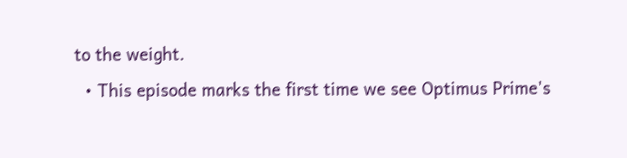to the weight.
  • This episode marks the first time we see Optimus Prime's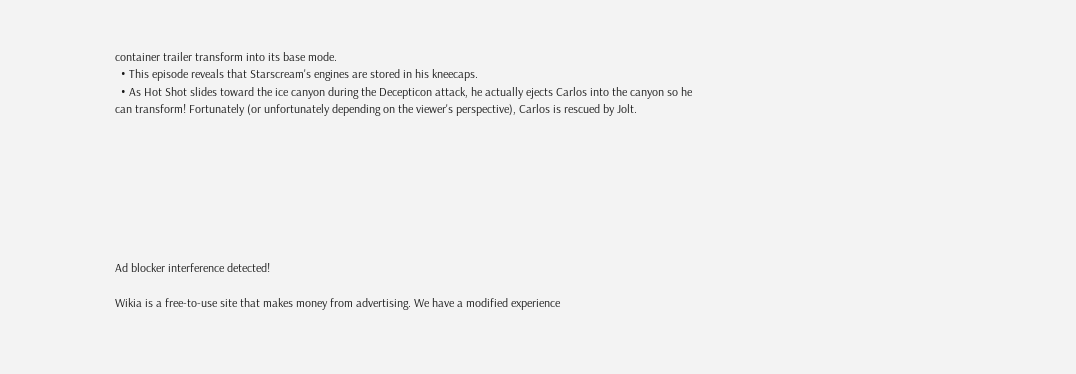container trailer transform into its base mode.
  • This episode reveals that Starscream's engines are stored in his kneecaps.
  • As Hot Shot slides toward the ice canyon during the Decepticon attack, he actually ejects Carlos into the canyon so he can transform! Fortunately (or unfortunately depending on the viewer's perspective), Carlos is rescued by Jolt.








Ad blocker interference detected!

Wikia is a free-to-use site that makes money from advertising. We have a modified experience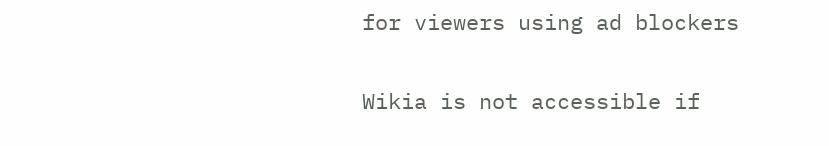for viewers using ad blockers

Wikia is not accessible if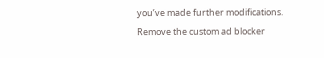you’ve made further modifications. Remove the custom ad blocker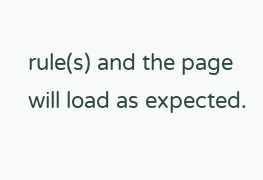rule(s) and the page will load as expected.